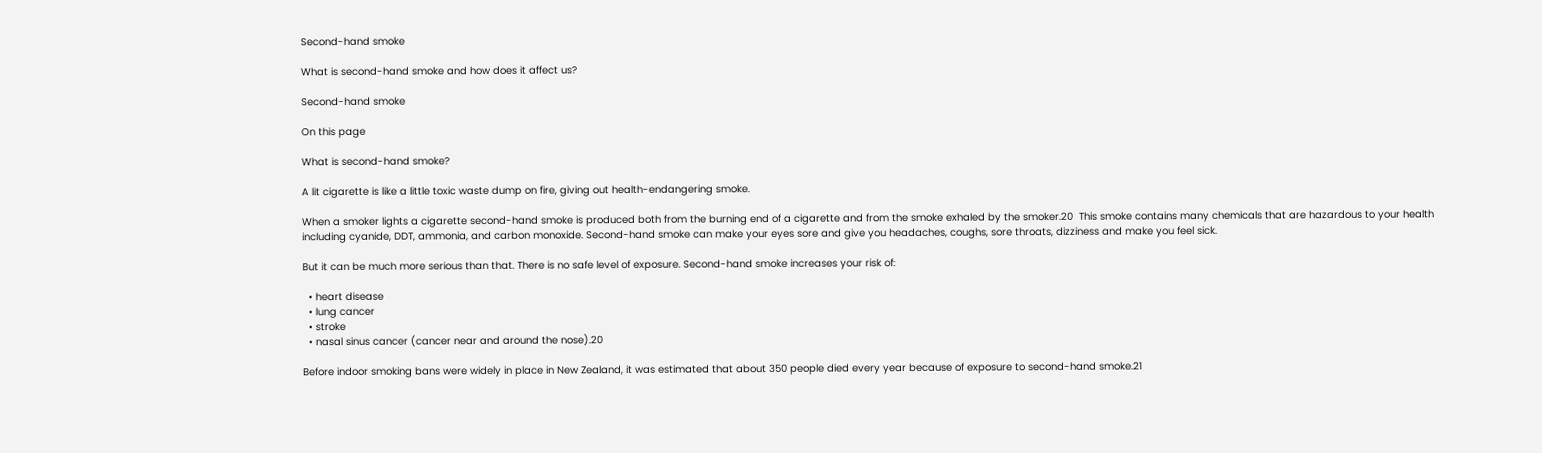Second-hand smoke

What is second-hand smoke and how does it affect us?

Second-hand smoke

On this page

What is second-hand smoke?

A lit cigarette is like a little toxic waste dump on fire, giving out health-endangering smoke.

When a smoker lights a cigarette second-hand smoke is produced both from the burning end of a cigarette and from the smoke exhaled by the smoker.20  This smoke contains many chemicals that are hazardous to your health including cyanide, DDT, ammonia, and carbon monoxide. Second-hand smoke can make your eyes sore and give you headaches, coughs, sore throats, dizziness and make you feel sick.

But it can be much more serious than that. There is no safe level of exposure. Second-hand smoke increases your risk of:

  • heart disease
  • lung cancer
  • stroke
  • nasal sinus cancer (cancer near and around the nose).20

Before indoor smoking bans were widely in place in New Zealand, it was estimated that about 350 people died every year because of exposure to second-hand smoke.21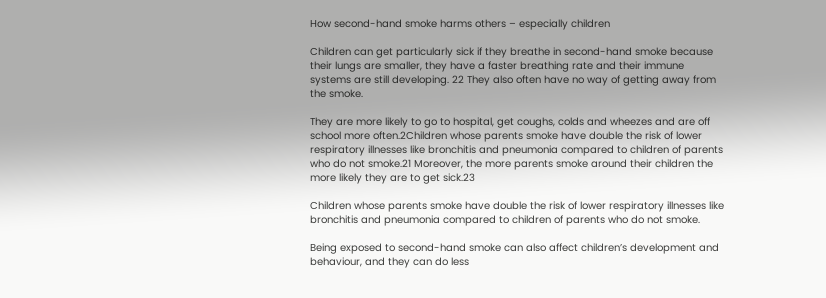How second-hand smoke harms others – especially children

Children can get particularly sick if they breathe in second-hand smoke because their lungs are smaller, they have a faster breathing rate and their immune systems are still developing. 22 They also often have no way of getting away from the smoke.

They are more likely to go to hospital, get coughs, colds and wheezes and are off school more often.2Children whose parents smoke have double the risk of lower respiratory illnesses like bronchitis and pneumonia compared to children of parents who do not smoke.21 Moreover, the more parents smoke around their children the more likely they are to get sick.23

Children whose parents smoke have double the risk of lower respiratory illnesses like bronchitis and pneumonia compared to children of parents who do not smoke.

Being exposed to second-hand smoke can also affect children’s development and behaviour, and they can do less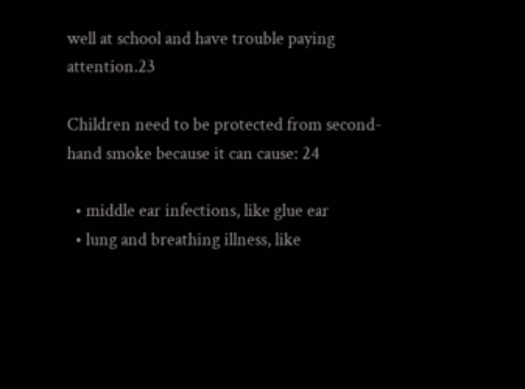well at school and have trouble paying attention.23

Children need to be protected from second-hand smoke because it can cause: 24

  • middle ear infections, like glue ear
  • lung and breathing illness, like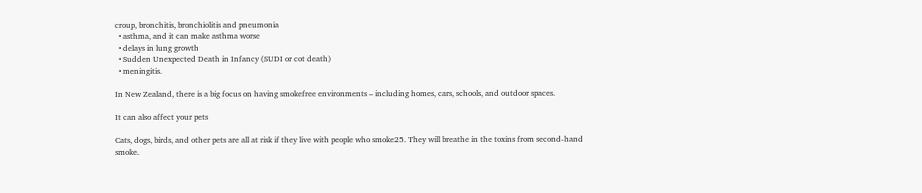croup, bronchitis, bronchiolitis and pneumonia
  • asthma, and it can make asthma worse
  • delays in lung growth
  • Sudden Unexpected Death in Infancy (SUDI or cot death)
  • meningitis.

In New Zealand, there is a big focus on having smokefree environments – including homes, cars, schools, and outdoor spaces.

It can also affect your pets

Cats, dogs, birds, and other pets are all at risk if they live with people who smoke25. They will breathe in the toxins from second-hand smoke.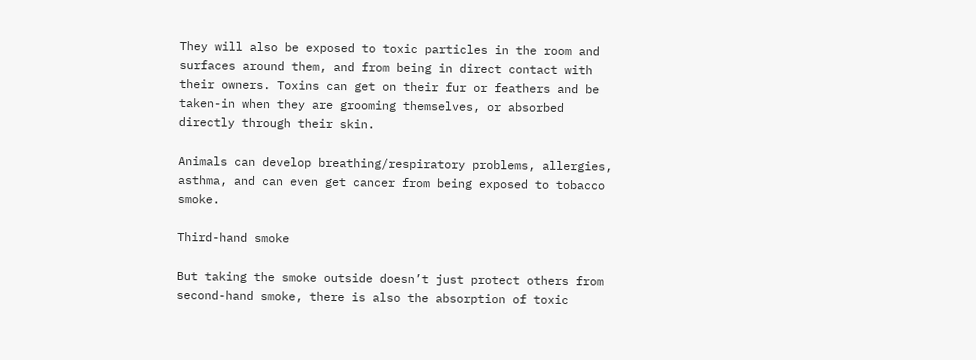They will also be exposed to toxic particles in the room and surfaces around them, and from being in direct contact with their owners. Toxins can get on their fur or feathers and be taken-in when they are grooming themselves, or absorbed directly through their skin.

Animals can develop breathing/respiratory problems, allergies, asthma, and can even get cancer from being exposed to tobacco smoke.

Third-hand smoke

But taking the smoke outside doesn’t just protect others from second-hand smoke, there is also the absorption of toxic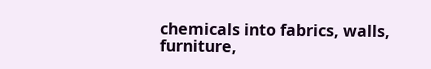chemicals into fabrics, walls, furniture,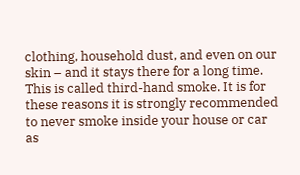clothing, household dust, and even on our skin – and it stays there for a long time. This is called third-hand smoke. It is for these reasons it is strongly recommended to never smoke inside your house or car as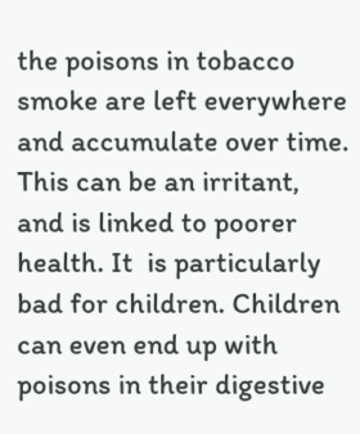the poisons in tobacco smoke are left everywhere and accumulate over time. This can be an irritant,  and is linked to poorer health. It  is particularly bad for children. Children can even end up with poisons in their digestive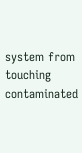system from touching contaminated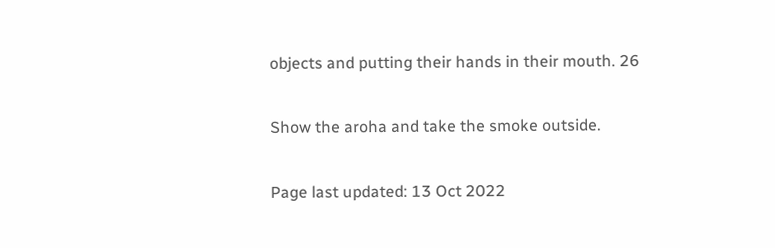objects and putting their hands in their mouth. 26

Show the aroha and take the smoke outside.

Page last updated: 13 Oct 2022